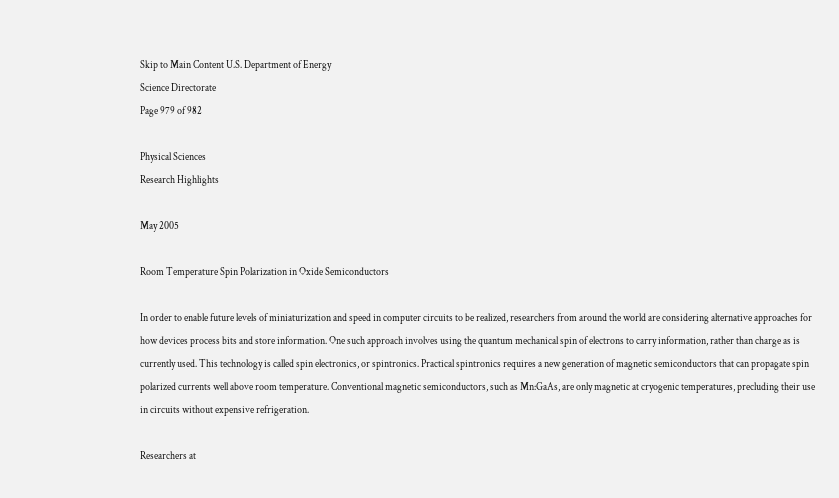Skip to Main Content U.S. Department of Energy
Science Directorate
Page 979 of 982

Physical Sciences
Research Highlights

May 2005

Room Temperature Spin Polarization in Oxide Semiconductors

In order to enable future levels of miniaturization and speed in computer circuits to be realized, researchers from around the world are considering alternative approaches for how devices process bits and store information. One such approach involves using the quantum mechanical spin of electrons to carry information, rather than charge as is currently used. This technology is called spin electronics, or spintronics. Practical spintronics requires a new generation of magnetic semiconductors that can propagate spin polarized currents well above room temperature. Conventional magnetic semiconductors, such as Mn:GaAs, are only magnetic at cryogenic temperatures, precluding their use in circuits without expensive refrigeration.

Researchers at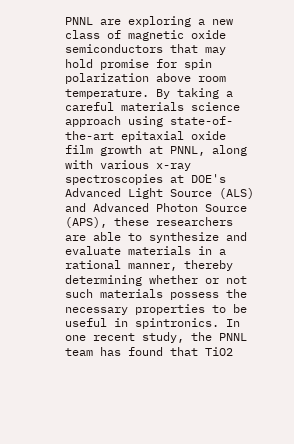PNNL are exploring a new class of magnetic oxide semiconductors that may hold promise for spin polarization above room temperature. By taking a careful materials science approach using state-of-the-art epitaxial oxide film growth at PNNL, along with various x-ray spectroscopies at DOE's Advanced Light Source (ALS) and Advanced Photon Source (APS), these researchers are able to synthesize and evaluate materials in a rational manner, thereby determining whether or not such materials possess the necessary properties to be useful in spintronics. In one recent study, the PNNL team has found that TiO2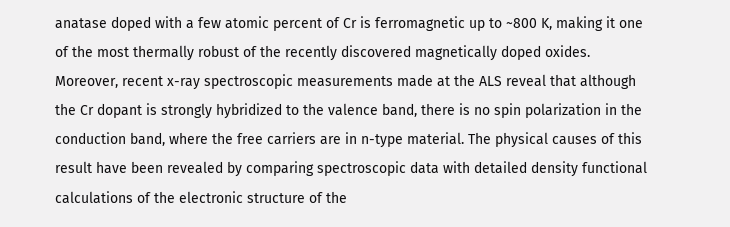anatase doped with a few atomic percent of Cr is ferromagnetic up to ~800 K, making it one of the most thermally robust of the recently discovered magnetically doped oxides. Moreover, recent x-ray spectroscopic measurements made at the ALS reveal that although the Cr dopant is strongly hybridized to the valence band, there is no spin polarization in the conduction band, where the free carriers are in n-type material. The physical causes of this result have been revealed by comparing spectroscopic data with detailed density functional calculations of the electronic structure of the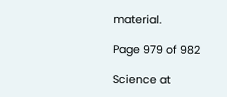material.

Page 979 of 982

Science at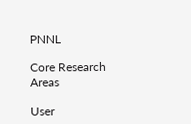PNNL

Core Research Areas

User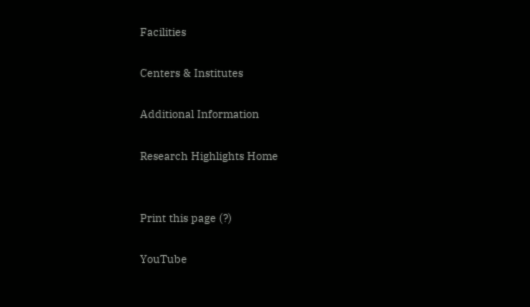Facilities

Centers & Institutes

Additional Information

Research Highlights Home


Print this page (?)

YouTube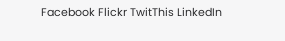Facebook Flickr TwitThis LinkedIn